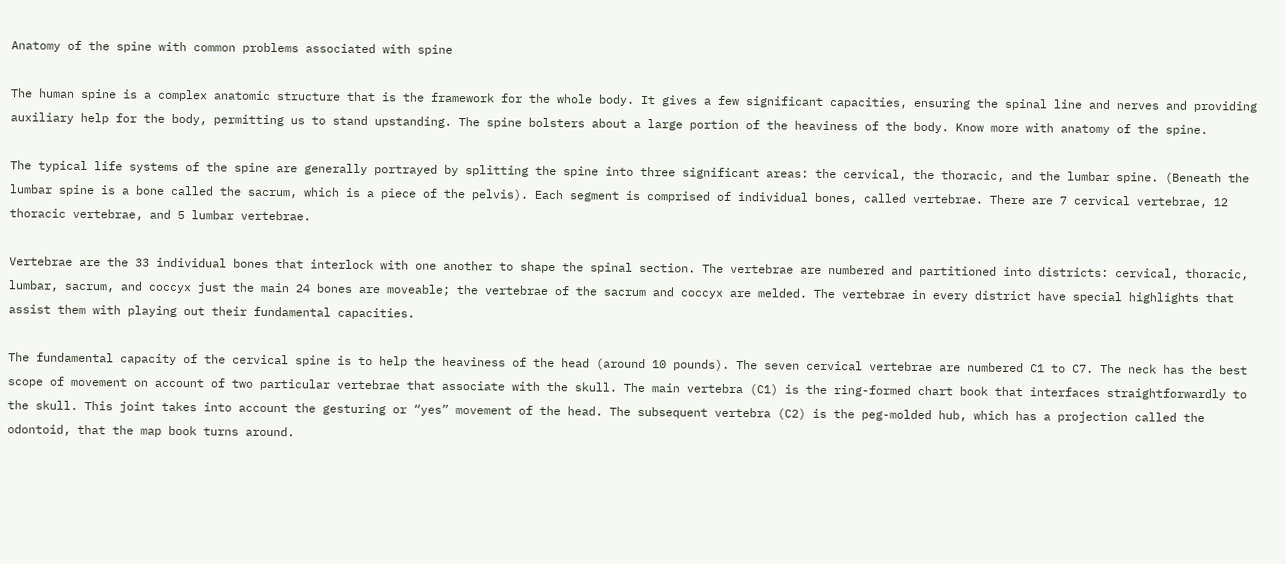Anatomy of the spine with common problems associated with spine

The human spine is a complex anatomic structure that is the framework for the whole body. It gives a few significant capacities, ensuring the spinal line and nerves and providing auxiliary help for the body, permitting us to stand upstanding. The spine bolsters about a large portion of the heaviness of the body. Know more with anatomy of the spine.

The typical life systems of the spine are generally portrayed by splitting the spine into three significant areas: the cervical, the thoracic, and the lumbar spine. (Beneath the lumbar spine is a bone called the sacrum, which is a piece of the pelvis). Each segment is comprised of individual bones, called vertebrae. There are 7 cervical vertebrae, 12 thoracic vertebrae, and 5 lumbar vertebrae.

Vertebrae are the 33 individual bones that interlock with one another to shape the spinal section. The vertebrae are numbered and partitioned into districts: cervical, thoracic, lumbar, sacrum, and coccyx just the main 24 bones are moveable; the vertebrae of the sacrum and coccyx are melded. The vertebrae in every district have special highlights that assist them with playing out their fundamental capacities.

The fundamental capacity of the cervical spine is to help the heaviness of the head (around 10 pounds). The seven cervical vertebrae are numbered C1 to C7. The neck has the best scope of movement on account of two particular vertebrae that associate with the skull. The main vertebra (C1) is the ring-formed chart book that interfaces straightforwardly to the skull. This joint takes into account the gesturing or “yes” movement of the head. The subsequent vertebra (C2) is the peg-molded hub, which has a projection called the odontoid, that the map book turns around.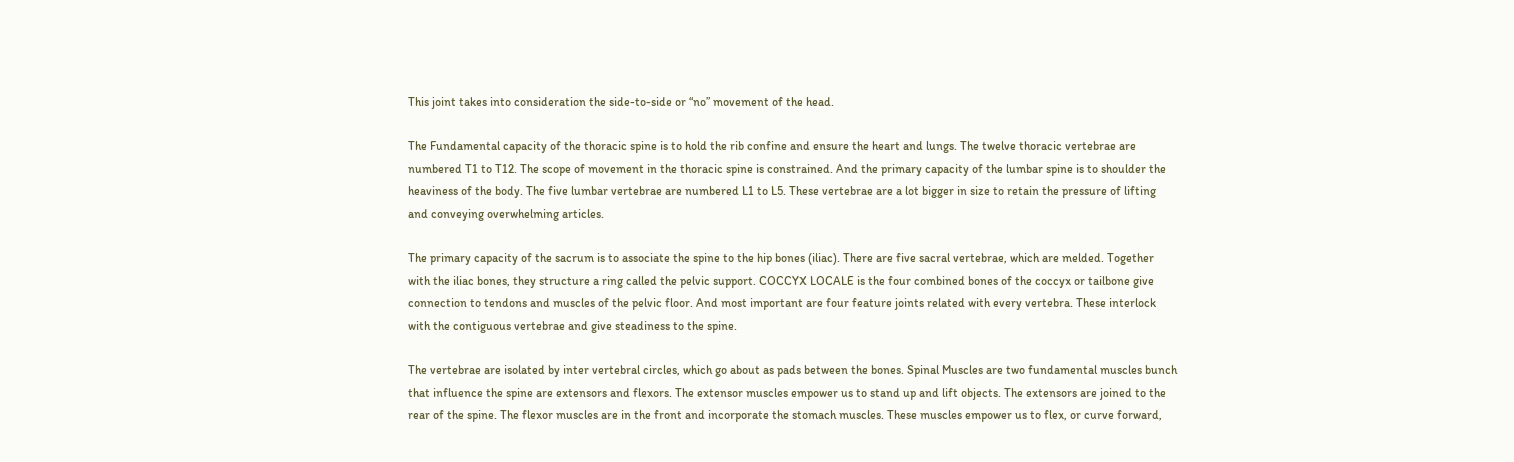This joint takes into consideration the side-to-side or “no” movement of the head.

The Fundamental capacity of the thoracic spine is to hold the rib confine and ensure the heart and lungs. The twelve thoracic vertebrae are numbered T1 to T12. The scope of movement in the thoracic spine is constrained. And the primary capacity of the lumbar spine is to shoulder the heaviness of the body. The five lumbar vertebrae are numbered L1 to L5. These vertebrae are a lot bigger in size to retain the pressure of lifting and conveying overwhelming articles.

The primary capacity of the sacrum is to associate the spine to the hip bones (iliac). There are five sacral vertebrae, which are melded. Together with the iliac bones, they structure a ring called the pelvic support. COCCYX LOCALE is the four combined bones of the coccyx or tailbone give connection to tendons and muscles of the pelvic floor. And most important are four feature joints related with every vertebra. These interlock with the contiguous vertebrae and give steadiness to the spine.

The vertebrae are isolated by inter vertebral circles, which go about as pads between the bones. Spinal Muscles are two fundamental muscles bunch that influence the spine are extensors and flexors. The extensor muscles empower us to stand up and lift objects. The extensors are joined to the rear of the spine. The flexor muscles are in the front and incorporate the stomach muscles. These muscles empower us to flex, or curve forward,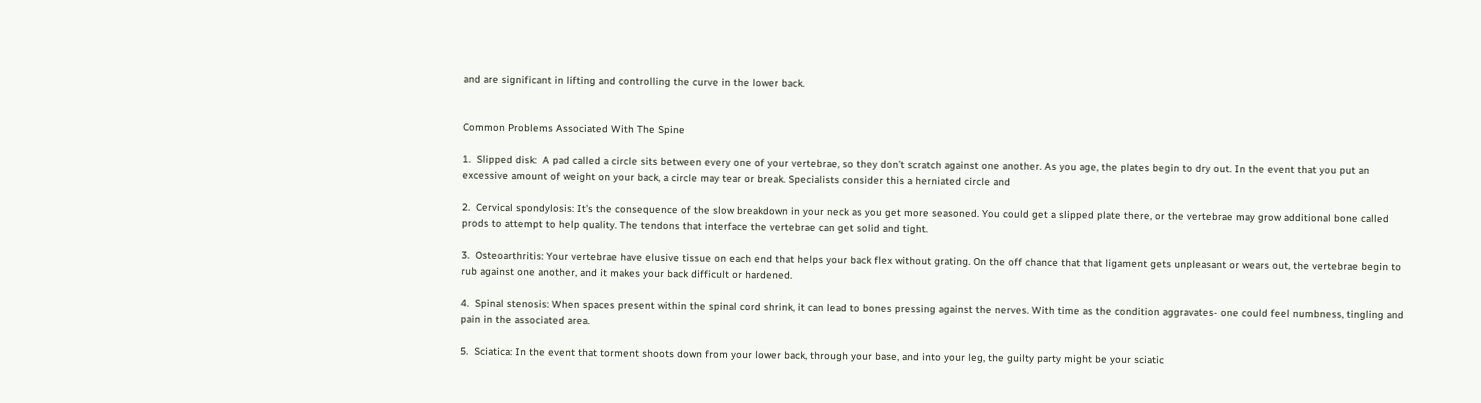and are significant in lifting and controlling the curve in the lower back.


Common Problems Associated With The Spine

1.  Slipped disk:  A pad called a circle sits between every one of your vertebrae, so they don’t scratch against one another. As you age, the plates begin to dry out. In the event that you put an excessive amount of weight on your back, a circle may tear or break. Specialists consider this a herniated circle and

2.  Cervical spondylosis: It’s the consequence of the slow breakdown in your neck as you get more seasoned. You could get a slipped plate there, or the vertebrae may grow additional bone called prods to attempt to help quality. The tendons that interface the vertebrae can get solid and tight.

3.  Osteoarthritis: Your vertebrae have elusive tissue on each end that helps your back flex without grating. On the off chance that that ligament gets unpleasant or wears out, the vertebrae begin to rub against one another, and it makes your back difficult or hardened.

4.  Spinal stenosis: When spaces present within the spinal cord shrink, it can lead to bones pressing against the nerves. With time as the condition aggravates- one could feel numbness, tingling and pain in the associated area.

5.  Sciatica: In the event that torment shoots down from your lower back, through your base, and into your leg, the guilty party might be your sciatic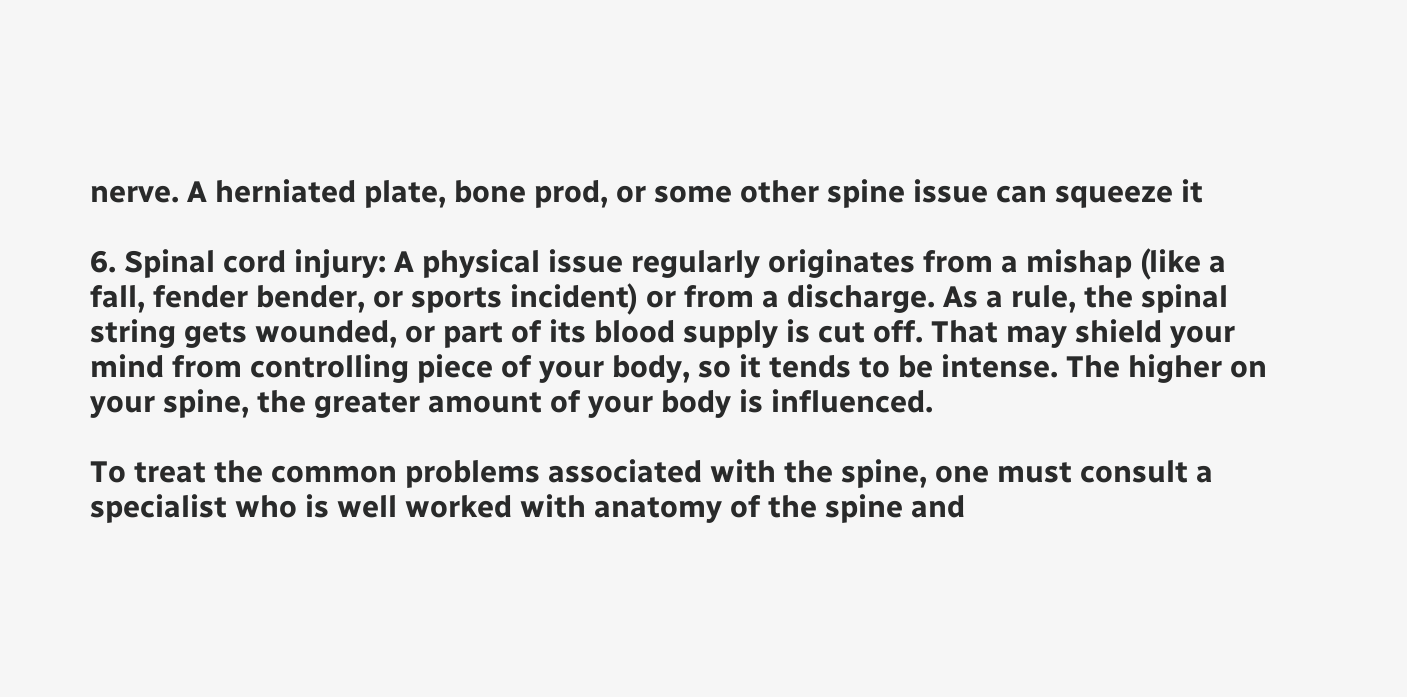nerve. A herniated plate, bone prod, or some other spine issue can squeeze it

6. Spinal cord injury: A physical issue regularly originates from a mishap (like a fall, fender bender, or sports incident) or from a discharge. As a rule, the spinal string gets wounded, or part of its blood supply is cut off. That may shield your mind from controlling piece of your body, so it tends to be intense. The higher on your spine, the greater amount of your body is influenced.

To treat the common problems associated with the spine, one must consult a specialist who is well worked with anatomy of the spine and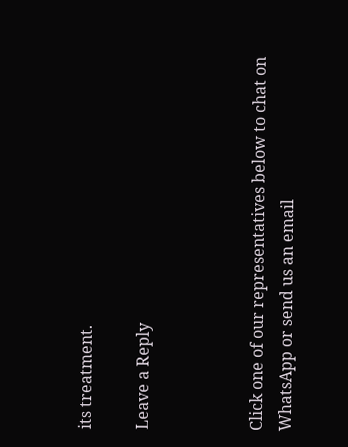its treatment.

Leave a Reply



Click one of our representatives below to chat on WhatsApp or send us an email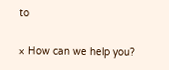to

× How can we help you?